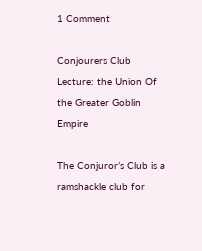1 Comment

Conjourers Club Lecture: the Union Of the Greater Goblin Empire

The Conjuror’s Club is a ramshackle club for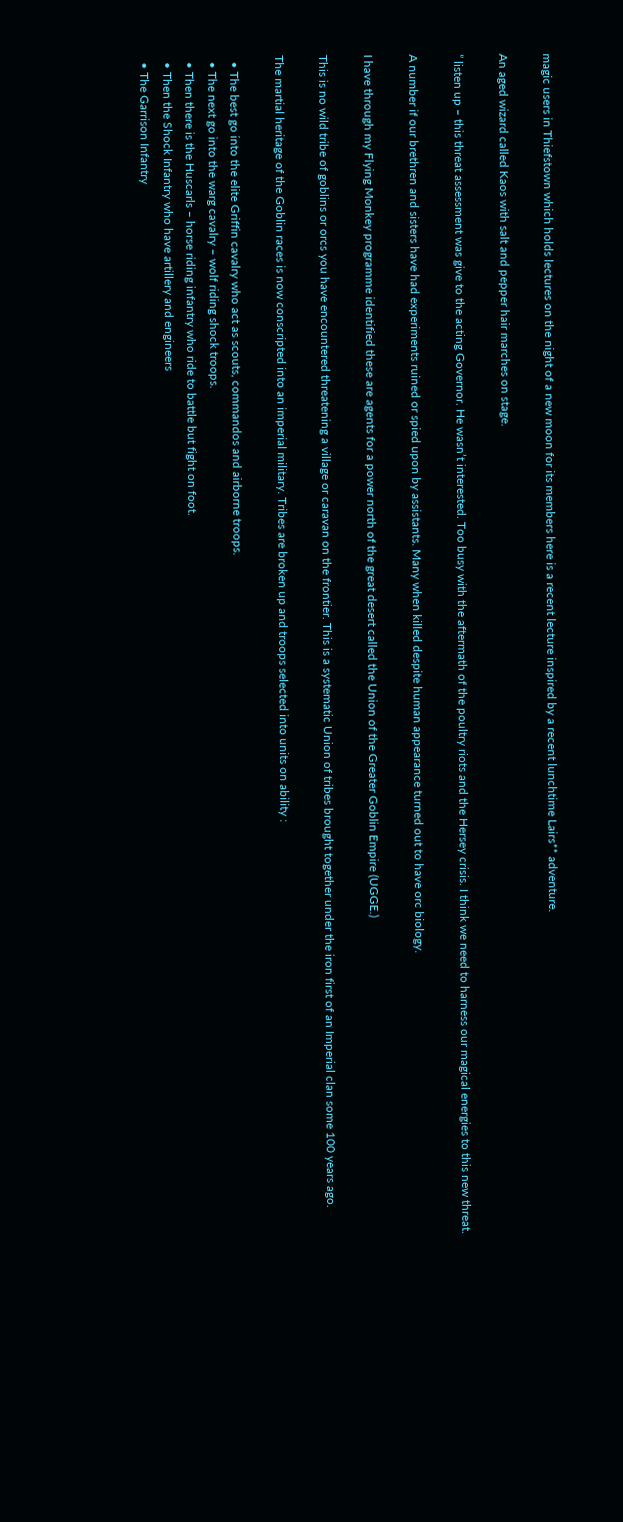magic users in Thiefstown which holds lectures on the night of a new moon for its members here is a recent lecture inspired by a recent lunchtime Lairs** adventure.

An aged wizard called Kaos with salt and pepper hair marches on stage.

” listen up – this threat assessment was give to the acting Governor. He wasn’t interested. Too busy with the aftermath of the poultry riots and the Hersey crisis. I think we need to harness our magical energies to this new threat.

A number if our brethren and sisters have had experiments ruined or spied upon by assistants. Many when killed despite human appearance turned out to have orc biology.

I have through my Flying Monkey programme identified these are agents for a power north of the great desert called the Union of the Greater Goblin Empire (UGGE.)

This is no wild tribe of goblins or orcs you have encountered threatening a village or caravan on the frontier. This is a systematic Union of tribes brought together under the iron first of an Imperial clan some 100 years ago.

The martial heritage of the Goblin races is now conscripted into an imperial military. Tribes are broken up and troops selected into units on ability :

  • The best go into the elite Griffin cavalry who act as scouts, commandos and airborne troops.
  • The next go into the warg cavalry – wolf riding shock troops.
  • Then there is the Huscarls – horse riding infantry who ride to battle but fight on foot.
  • Then the Shock Infantry who have artillery and engineers
  • The Garrison Infantry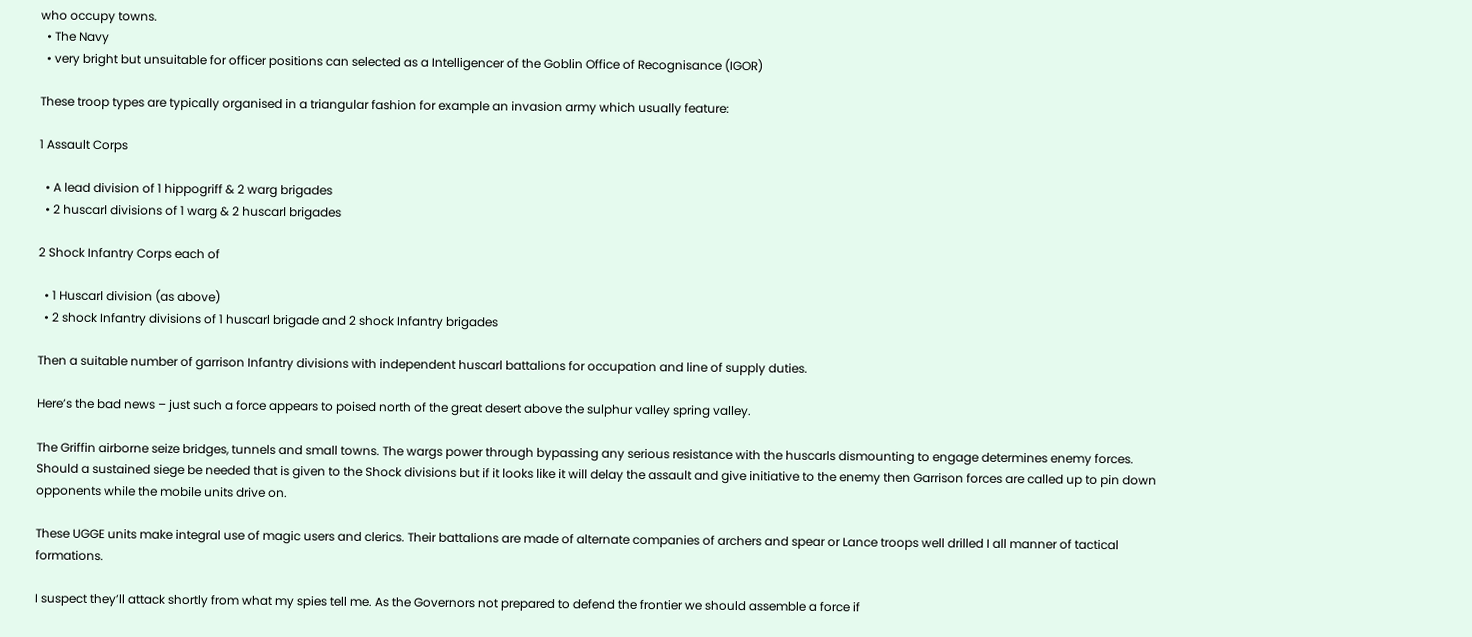who occupy towns.
  • The Navy
  • very bright but unsuitable for officer positions can selected as a Intelligencer of the Goblin Office of Recognisance (IGOR)

These troop types are typically organised in a triangular fashion for example an invasion army which usually feature:

1 Assault Corps

  • A lead division of 1 hippogriff & 2 warg brigades
  • 2 huscarl divisions of 1 warg & 2 huscarl brigades

2 Shock Infantry Corps each of

  • 1 Huscarl division (as above)
  • 2 shock Infantry divisions of 1 huscarl brigade and 2 shock Infantry brigades

Then a suitable number of garrison Infantry divisions with independent huscarl battalions for occupation and line of supply duties.

Here’s the bad news – just such a force appears to poised north of the great desert above the sulphur valley spring valley.

The Griffin airborne seize bridges, tunnels and small towns. The wargs power through bypassing any serious resistance with the huscarls dismounting to engage determines enemy forces. Should a sustained siege be needed that is given to the Shock divisions but if it looks like it will delay the assault and give initiative to the enemy then Garrison forces are called up to pin down opponents while the mobile units drive on.

These UGGE units make integral use of magic users and clerics. Their battalions are made of alternate companies of archers and spear or Lance troops well drilled I all manner of tactical formations.

I suspect they’ll attack shortly from what my spies tell me. As the Governors not prepared to defend the frontier we should assemble a force if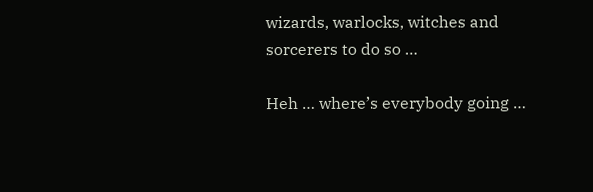wizards, warlocks, witches and sorcerers to do so …

Heh … where’s everybody going …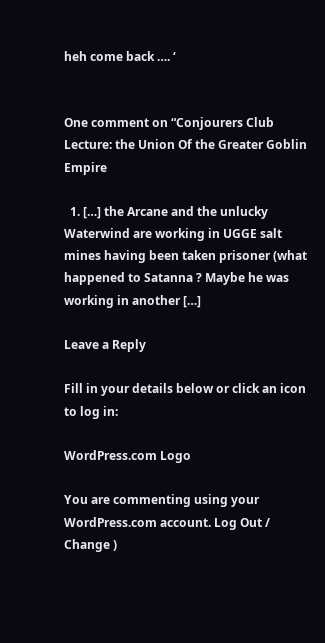heh come back …. ‘


One comment on “Conjourers Club Lecture: the Union Of the Greater Goblin Empire

  1. […] the Arcane and the unlucky Waterwind are working in UGGE salt mines having been taken prisoner (what happened to Satanna ? Maybe he was working in another […]

Leave a Reply

Fill in your details below or click an icon to log in:

WordPress.com Logo

You are commenting using your WordPress.com account. Log Out /  Change )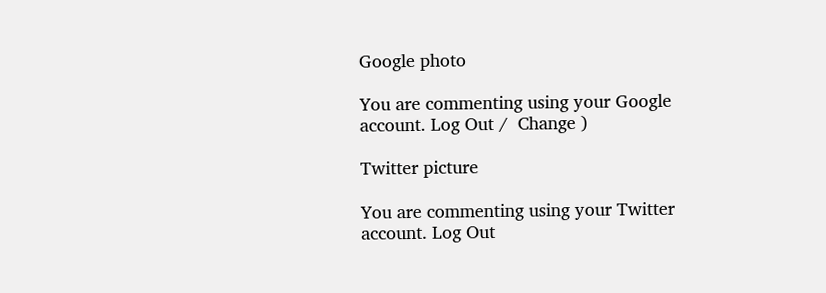Google photo

You are commenting using your Google account. Log Out /  Change )

Twitter picture

You are commenting using your Twitter account. Log Out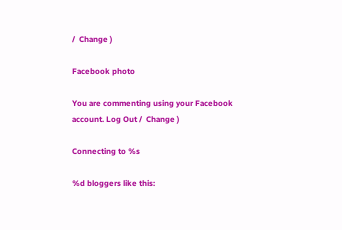/  Change )

Facebook photo

You are commenting using your Facebook account. Log Out /  Change )

Connecting to %s

%d bloggers like this: